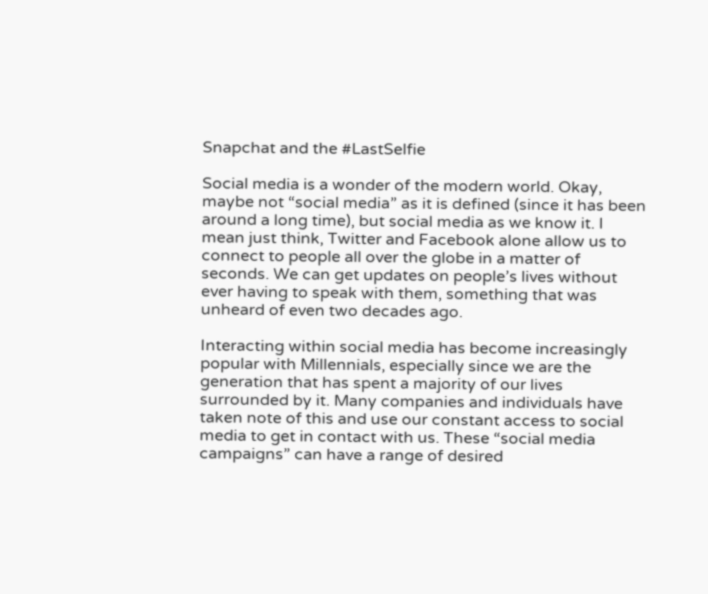Snapchat and the #LastSelfie

Social media is a wonder of the modern world. Okay, maybe not “social media” as it is defined (since it has been around a long time), but social media as we know it. I mean just think, Twitter and Facebook alone allow us to connect to people all over the globe in a matter of seconds. We can get updates on people’s lives without ever having to speak with them, something that was unheard of even two decades ago.

Interacting within social media has become increasingly popular with Millennials, especially since we are the generation that has spent a majority of our lives surrounded by it. Many companies and individuals have taken note of this and use our constant access to social media to get in contact with us. These “social media campaigns” can have a range of desired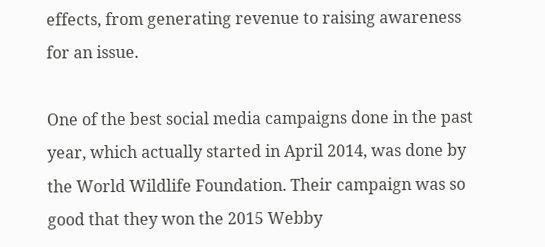effects, from generating revenue to raising awareness for an issue.

One of the best social media campaigns done in the past year, which actually started in April 2014, was done by the World Wildlife Foundation. Their campaign was so good that they won the 2015 Webby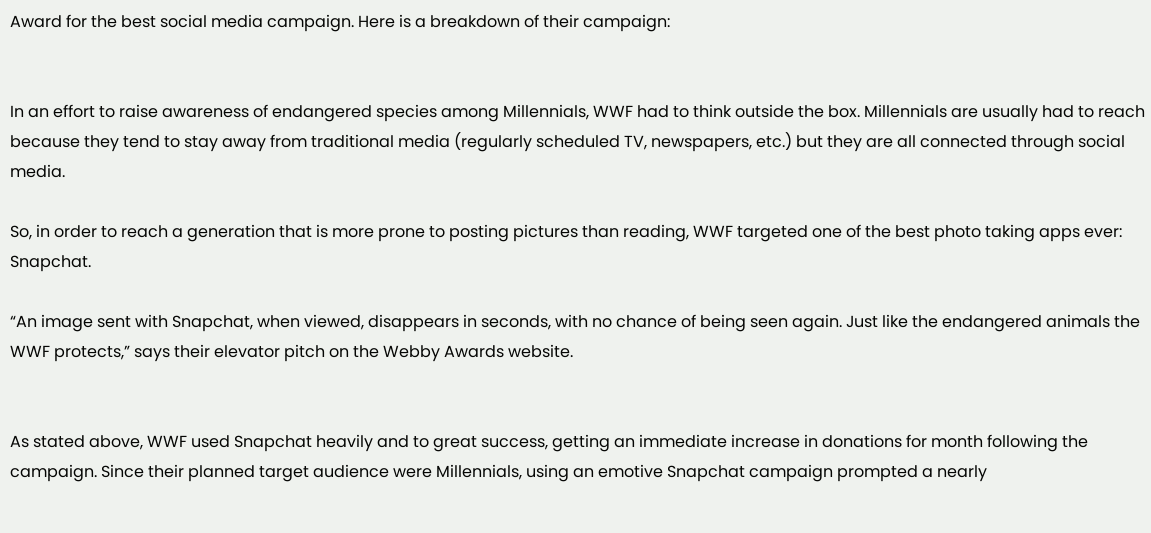Award for the best social media campaign. Here is a breakdown of their campaign:


In an effort to raise awareness of endangered species among Millennials, WWF had to think outside the box. Millennials are usually had to reach because they tend to stay away from traditional media (regularly scheduled TV, newspapers, etc.) but they are all connected through social media.

So, in order to reach a generation that is more prone to posting pictures than reading, WWF targeted one of the best photo taking apps ever: Snapchat.

“An image sent with Snapchat, when viewed, disappears in seconds, with no chance of being seen again. Just like the endangered animals the WWF protects,” says their elevator pitch on the Webby Awards website.


As stated above, WWF used Snapchat heavily and to great success, getting an immediate increase in donations for month following the campaign. Since their planned target audience were Millennials, using an emotive Snapchat campaign prompted a nearly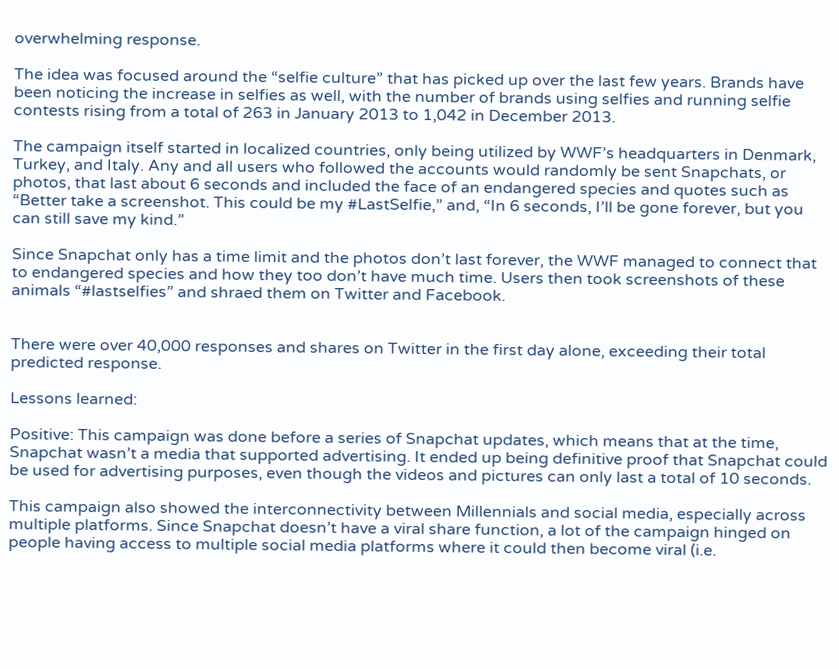overwhelming response.

The idea was focused around the “selfie culture” that has picked up over the last few years. Brands have been noticing the increase in selfies as well, with the number of brands using selfies and running selfie contests rising from a total of 263 in January 2013 to 1,042 in December 2013.

The campaign itself started in localized countries, only being utilized by WWF’s headquarters in Denmark, Turkey, and Italy. Any and all users who followed the accounts would randomly be sent Snapchats, or photos, that last about 6 seconds and included the face of an endangered species and quotes such as “Better take a screenshot. This could be my #LastSelfie,” and, “In 6 seconds, I’ll be gone forever, but you can still save my kind.”

Since Snapchat only has a time limit and the photos don’t last forever, the WWF managed to connect that to endangered species and how they too don’t have much time. Users then took screenshots of these animals “#lastselfies” and shraed them on Twitter and Facebook.


There were over 40,000 responses and shares on Twitter in the first day alone, exceeding their total predicted response.

Lessons learned:

Positive: This campaign was done before a series of Snapchat updates, which means that at the time, Snapchat wasn’t a media that supported advertising. It ended up being definitive proof that Snapchat could be used for advertising purposes, even though the videos and pictures can only last a total of 10 seconds.

This campaign also showed the interconnectivity between Millennials and social media, especially across multiple platforms. Since Snapchat doesn’t have a viral share function, a lot of the campaign hinged on people having access to multiple social media platforms where it could then become viral (i.e.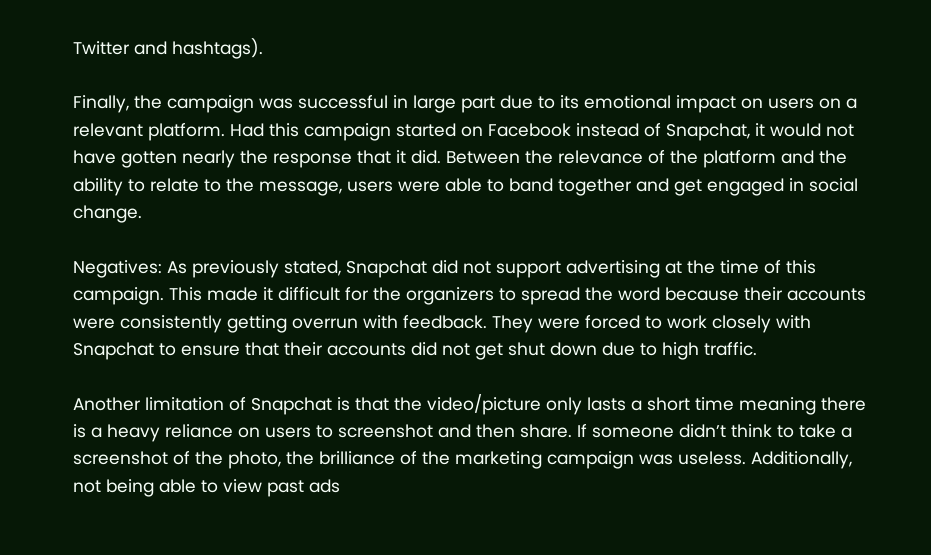Twitter and hashtags).

Finally, the campaign was successful in large part due to its emotional impact on users on a relevant platform. Had this campaign started on Facebook instead of Snapchat, it would not have gotten nearly the response that it did. Between the relevance of the platform and the ability to relate to the message, users were able to band together and get engaged in social change.

Negatives: As previously stated, Snapchat did not support advertising at the time of this campaign. This made it difficult for the organizers to spread the word because their accounts were consistently getting overrun with feedback. They were forced to work closely with Snapchat to ensure that their accounts did not get shut down due to high traffic.

Another limitation of Snapchat is that the video/picture only lasts a short time meaning there is a heavy reliance on users to screenshot and then share. If someone didn’t think to take a screenshot of the photo, the brilliance of the marketing campaign was useless. Additionally,  not being able to view past ads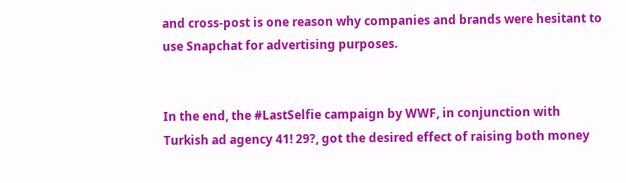and cross-post is one reason why companies and brands were hesitant to use Snapchat for advertising purposes.


In the end, the #LastSelfie campaign by WWF, in conjunction with Turkish ad agency 41! 29?, got the desired effect of raising both money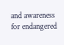and awareness for endangered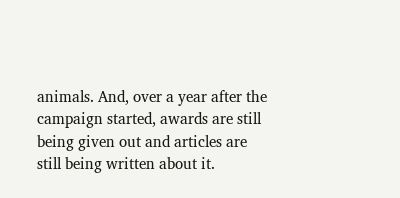animals. And, over a year after the campaign started, awards are still being given out and articles are still being written about it.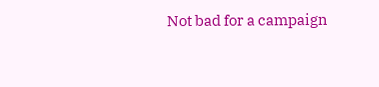Not bad for a campaign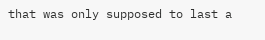that was only supposed to last a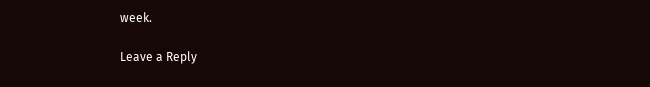week.

Leave a Reply